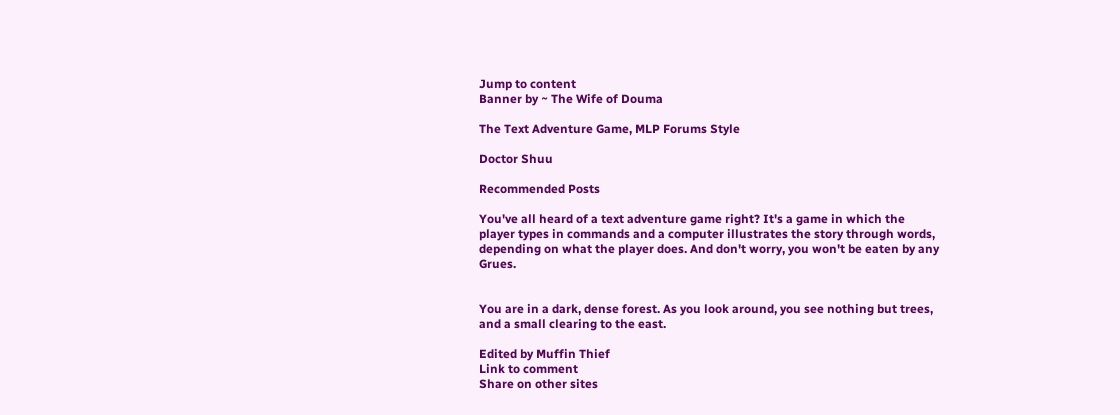Jump to content
Banner by ~ The Wife of Douma

The Text Adventure Game, MLP Forums Style

Doctor Shuu

Recommended Posts

You've all heard of a text adventure game right? It's a game in which the player types in commands and a computer illustrates the story through words, depending on what the player does. And don't worry, you won't be eaten by any Grues.


You are in a dark, dense forest. As you look around, you see nothing but trees, and a small clearing to the east.

Edited by Muffin Thief
Link to comment
Share on other sites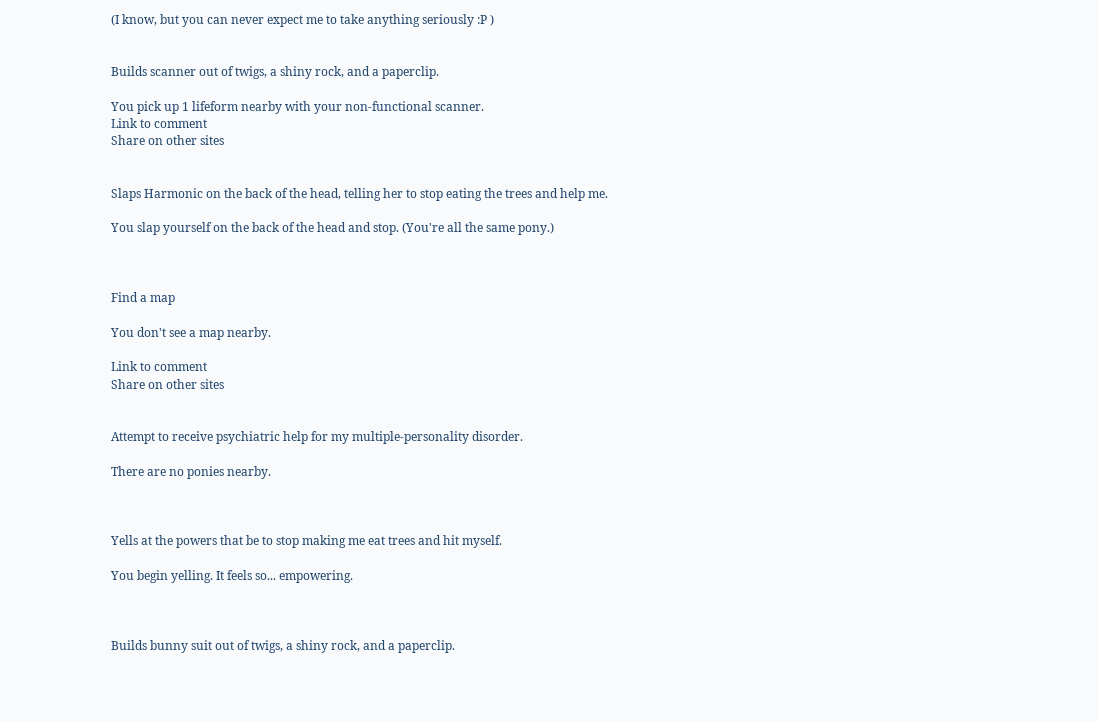(I know, but you can never expect me to take anything seriously :P )


Builds scanner out of twigs, a shiny rock, and a paperclip.

You pick up 1 lifeform nearby with your non-functional scanner.
Link to comment
Share on other sites


Slaps Harmonic on the back of the head, telling her to stop eating the trees and help me.

You slap yourself on the back of the head and stop. (You're all the same pony.)



Find a map

You don't see a map nearby.

Link to comment
Share on other sites


Attempt to receive psychiatric help for my multiple-personality disorder.

There are no ponies nearby.



Yells at the powers that be to stop making me eat trees and hit myself.

You begin yelling. It feels so... empowering.



Builds bunny suit out of twigs, a shiny rock, and a paperclip.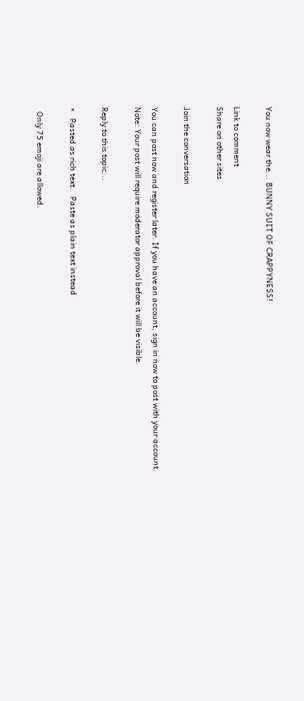You now wear the... BUNNY SUIT OF CRAPPYNESS!

Link to comment
Share on other sites

Join the conversation

You can post now and register later. If you have an account, sign in now to post with your account.
Note: Your post will require moderator approval before it will be visible.

Reply to this topic...

×   Pasted as rich text.   Paste as plain text instead

  Only 75 emoji are allowed.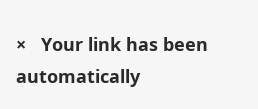×   Your link has been automatically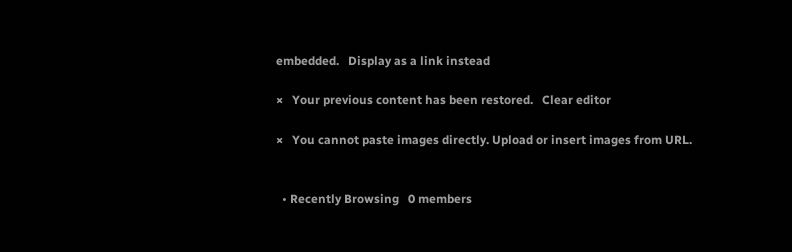embedded.   Display as a link instead

×   Your previous content has been restored.   Clear editor

×   You cannot paste images directly. Upload or insert images from URL.


  • Recently Browsing   0 members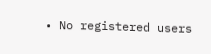• No registered users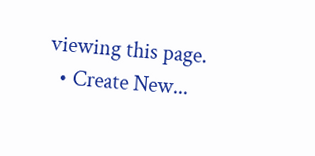viewing this page.
  • Create New...